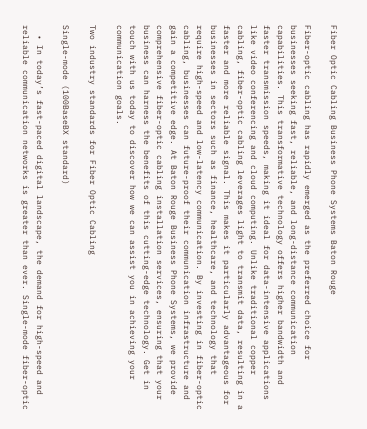Fiber Optic Cabling Business Phone Systems Baton Rouge

Fiber-optic cabling has rapidly emerged as the preferred choice for businesses seeking fast, reliable, and long-distance communication capabilities. This transformative technology offers higher bandwidth and faster transmission speeds, making it ideal for data-intensive applications like video conferencing and cloud computing. Unlike traditional copper cabling, fiber-optic cabling leverages light to transmit data, resulting in a faster and more reliable signal. This makes it particularly advantageous for businesses in sectors such as finance, healthcare, and technology that require high-speed and low-latency communication. By investing in fiber-optic cabling, businesses can future-proof their communication infrastructure and gain a competitive edge. At Baton Rouge Business Phone Systems, we provide comprehensive fiber-optic cabling installation services, ensuring that your business can harness the benefits of this cutting-edge technology. Get in touch with us today to discover how we can assist you in achieving your communication goals.

Two industry standards for Fiber Optic Cabling

Single-mode (100BaseBX standard)

  • In today’s fast-paced digital landscape, the demand for high-speed and reliable communication networks is greater than ever. Single-mode fiber-optic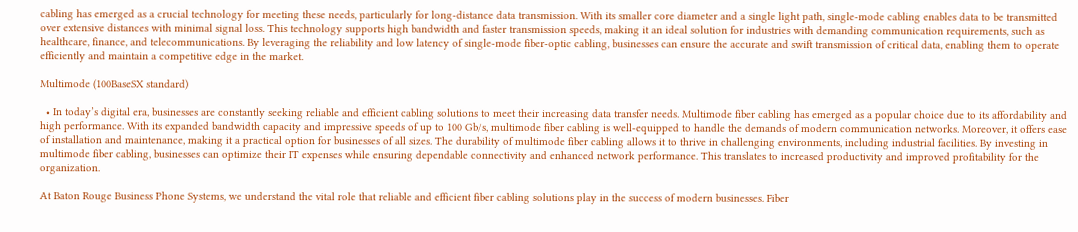cabling has emerged as a crucial technology for meeting these needs, particularly for long-distance data transmission. With its smaller core diameter and a single light path, single-mode cabling enables data to be transmitted over extensive distances with minimal signal loss. This technology supports high bandwidth and faster transmission speeds, making it an ideal solution for industries with demanding communication requirements, such as healthcare, finance, and telecommunications. By leveraging the reliability and low latency of single-mode fiber-optic cabling, businesses can ensure the accurate and swift transmission of critical data, enabling them to operate efficiently and maintain a competitive edge in the market.

Multimode (100BaseSX standard)

  • In today’s digital era, businesses are constantly seeking reliable and efficient cabling solutions to meet their increasing data transfer needs. Multimode fiber cabling has emerged as a popular choice due to its affordability and high performance. With its expanded bandwidth capacity and impressive speeds of up to 100 Gb/s, multimode fiber cabling is well-equipped to handle the demands of modern communication networks. Moreover, it offers ease of installation and maintenance, making it a practical option for businesses of all sizes. The durability of multimode fiber cabling allows it to thrive in challenging environments, including industrial facilities. By investing in multimode fiber cabling, businesses can optimize their IT expenses while ensuring dependable connectivity and enhanced network performance. This translates to increased productivity and improved profitability for the organization.

At Baton Rouge Business Phone Systems, we understand the vital role that reliable and efficient fiber cabling solutions play in the success of modern businesses. Fiber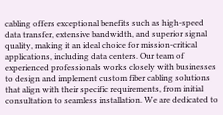cabling offers exceptional benefits such as high-speed data transfer, extensive bandwidth, and superior signal quality, making it an ideal choice for mission-critical applications, including data centers. Our team of experienced professionals works closely with businesses to design and implement custom fiber cabling solutions that align with their specific requirements, from initial consultation to seamless installation. We are dedicated to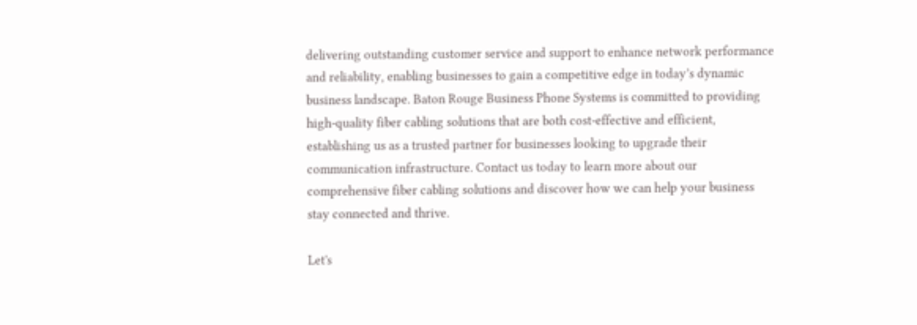delivering outstanding customer service and support to enhance network performance and reliability, enabling businesses to gain a competitive edge in today’s dynamic business landscape. Baton Rouge Business Phone Systems is committed to providing high-quality fiber cabling solutions that are both cost-effective and efficient, establishing us as a trusted partner for businesses looking to upgrade their communication infrastructure. Contact us today to learn more about our comprehensive fiber cabling solutions and discover how we can help your business stay connected and thrive.

Let's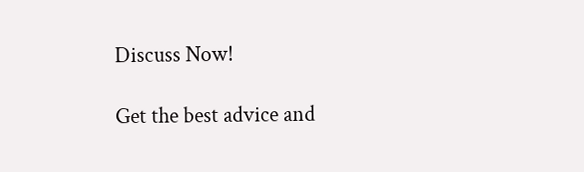Discuss Now!

Get the best advice and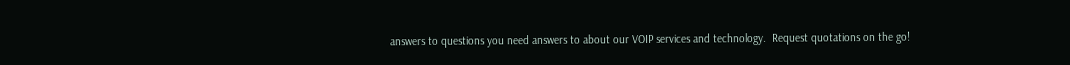answers to questions you need answers to about our VOIP services and technology.  Request quotations on the go!